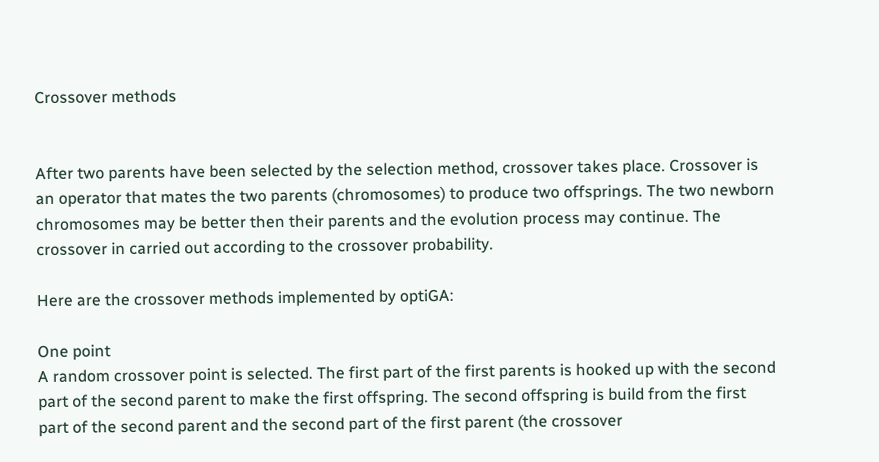Crossover methods


After two parents have been selected by the selection method, crossover takes place. Crossover is an operator that mates the two parents (chromosomes) to produce two offsprings. The two newborn chromosomes may be better then their parents and the evolution process may continue. The crossover in carried out according to the crossover probability.

Here are the crossover methods implemented by optiGA:

One point
A random crossover point is selected. The first part of the first parents is hooked up with the second part of the second parent to make the first offspring. The second offspring is build from the first part of the second parent and the second part of the first parent (the crossover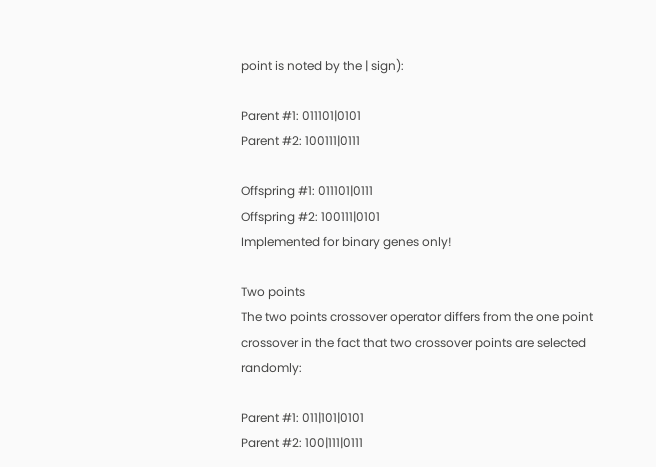point is noted by the | sign):

Parent #1: 011101|0101
Parent #2: 100111|0111

Offspring #1: 011101|0111
Offspring #2: 100111|0101
Implemented for binary genes only!

Two points
The two points crossover operator differs from the one point crossover in the fact that two crossover points are selected randomly:

Parent #1: 011|101|0101
Parent #2: 100|111|0111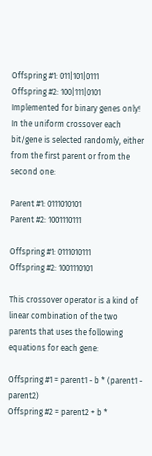Offspring #1: 011|101|0111
Offspring #2: 100|111|0101
Implemented for binary genes only!
In the uniform crossover each bit/gene is selected randomly, either from the first parent or from the second one:

Parent #1: 0111010101
Parent #2: 1001110111

Offspring #1: 0111010111
Offspring #2: 1001110101

This crossover operator is a kind of linear combination of the two parents that uses the following equations for each gene:

Offspring #1 = parent1 - b * (parent1 - parent2)
Offspring #2 = parent2 + b *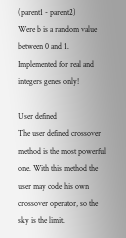(parent1 - parent2)
Were b is a random value between 0 and 1.
Implemented for real and integers genes only!

User defined
The user defined crossover method is the most powerful one. With this method the user may code his own crossover operator, so the sky is the limit.